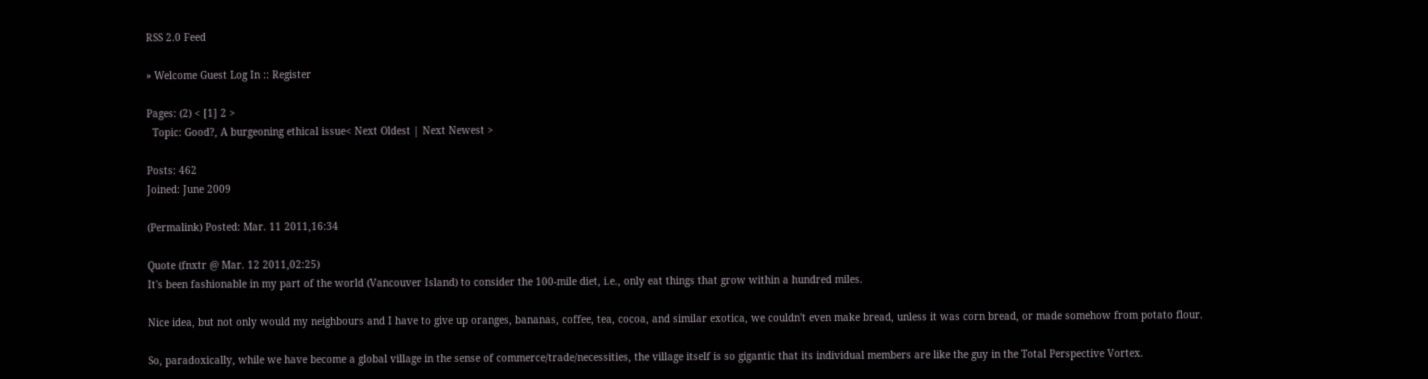RSS 2.0 Feed

» Welcome Guest Log In :: Register

Pages: (2) < [1] 2 >
  Topic: Good?, A burgeoning ethical issue< Next Oldest | Next Newest >

Posts: 462
Joined: June 2009

(Permalink) Posted: Mar. 11 2011,16:34

Quote (fnxtr @ Mar. 12 2011,02:25)
It's been fashionable in my part of the world (Vancouver Island) to consider the 100-mile diet, i.e., only eat things that grow within a hundred miles.

Nice idea, but not only would my neighbours and I have to give up oranges, bananas, coffee, tea, cocoa, and similar exotica, we couldn't even make bread, unless it was corn bread, or made somehow from potato flour.

So, paradoxically, while we have become a global village in the sense of commerce/trade/necessities, the village itself is so gigantic that its individual members are like the guy in the Total Perspective Vortex.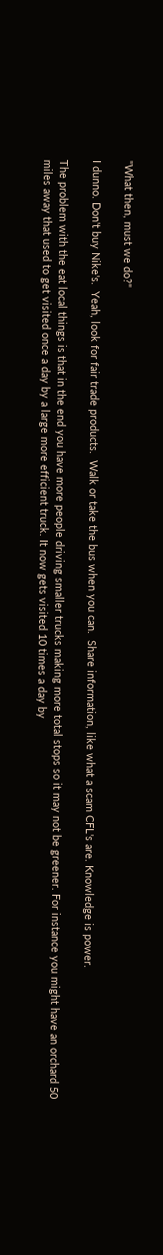"What then, must we do?"

I dunno. Don't buy Nike's.  Yeah, look for fair trade products.  Walk or take the bus when you can.  Share information, like what a scam CFL's are. Knowledge is power.

The problem with the eat local things is that in the end you have more people driving smaller trucks making more total stops so it may not be greener. For instance you might have an orchard 50 miles away that used to get visited once a day by a large more efficient truck. It now gets visited 10 times a day by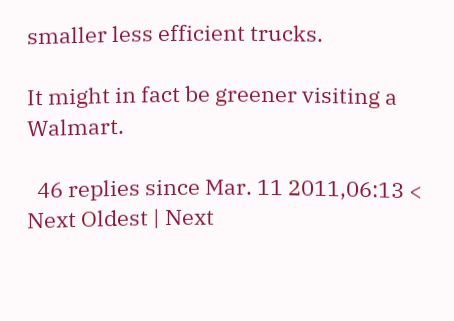smaller less efficient trucks.

It might in fact be greener visiting a Walmart.

  46 replies since Mar. 11 2011,06:13 < Next Oldest | Next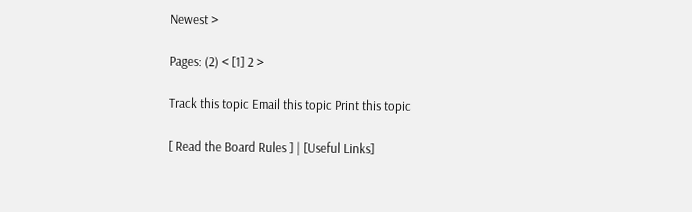Newest >

Pages: (2) < [1] 2 >

Track this topic Email this topic Print this topic

[ Read the Board Rules ] | [Useful Links]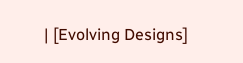| [Evolving Designs]